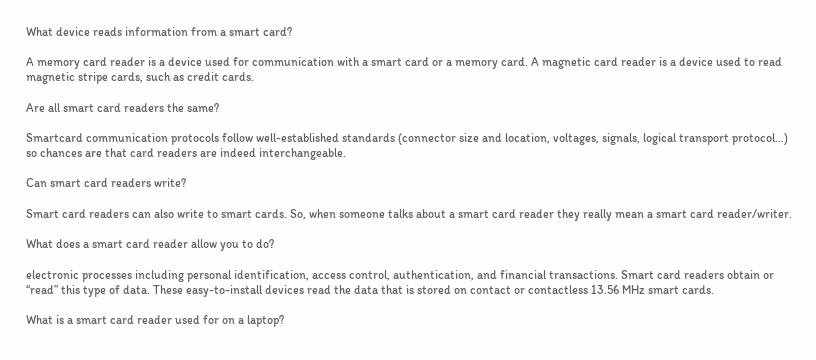What device reads information from a smart card?

A memory card reader is a device used for communication with a smart card or a memory card. A magnetic card reader is a device used to read magnetic stripe cards, such as credit cards.

Are all smart card readers the same?

Smartcard communication protocols follow well-established standards (connector size and location, voltages, signals, logical transport protocol…) so chances are that card readers are indeed interchangeable.

Can smart card readers write?

Smart card readers can also write to smart cards. So, when someone talks about a smart card reader they really mean a smart card reader/writer.

What does a smart card reader allow you to do?

electronic processes including personal identification, access control, authentication, and financial transactions. Smart card readers obtain or “read” this type of data. These easy-to-install devices read the data that is stored on contact or contactless 13.56 MHz smart cards.

What is a smart card reader used for on a laptop?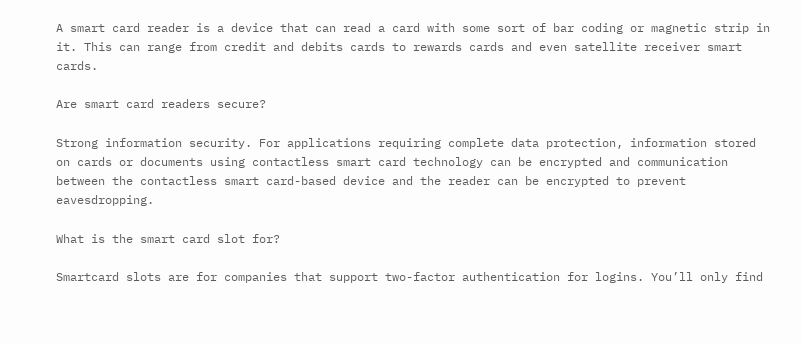A smart card reader is a device that can read a card with some sort of bar coding or magnetic strip in it. This can range from credit and debits cards to rewards cards and even satellite receiver smart cards.

Are smart card readers secure?

Strong information security. For applications requiring complete data protection, information stored on cards or documents using contactless smart card technology can be encrypted and communication between the contactless smart card-based device and the reader can be encrypted to prevent eavesdropping.

What is the smart card slot for?

Smartcard slots are for companies that support two-factor authentication for logins. You’ll only find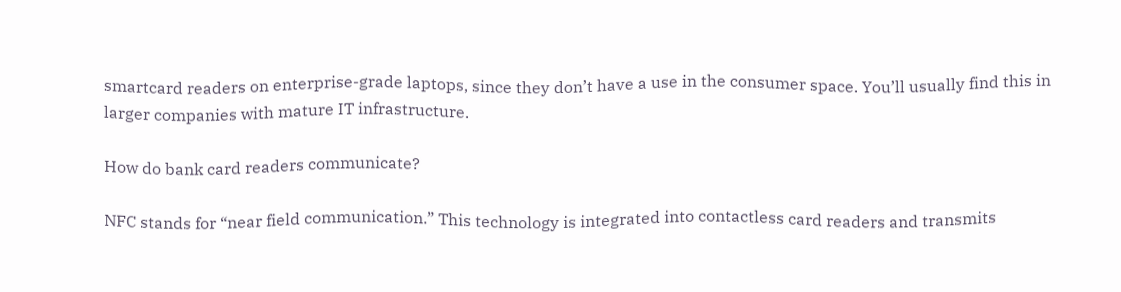smartcard readers on enterprise-grade laptops, since they don’t have a use in the consumer space. You’ll usually find this in larger companies with mature IT infrastructure.

How do bank card readers communicate?

NFC stands for “near field communication.” This technology is integrated into contactless card readers and transmits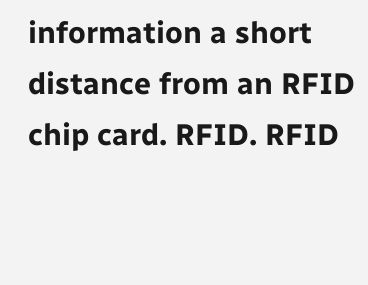information a short distance from an RFID chip card. RFID. RFID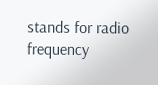stands for radio frequency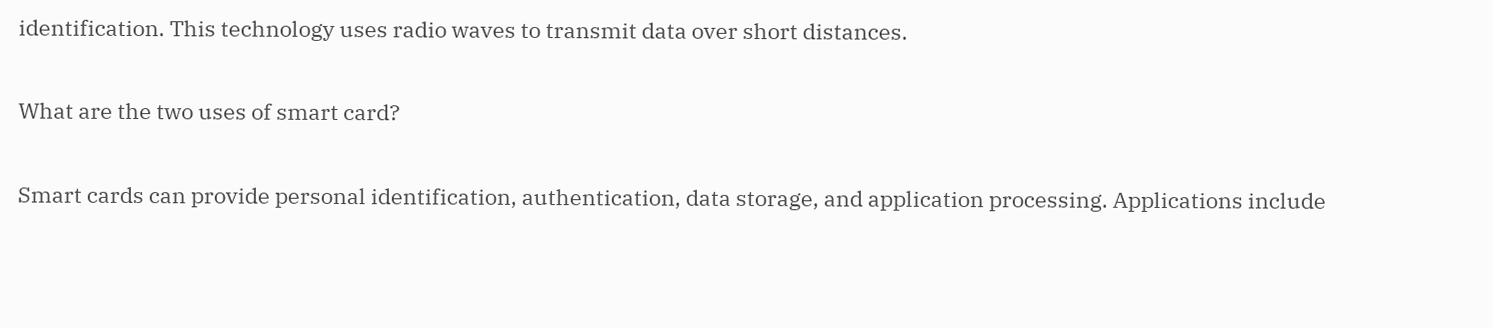identification. This technology uses radio waves to transmit data over short distances.

What are the two uses of smart card?

Smart cards can provide personal identification, authentication, data storage, and application processing. Applications include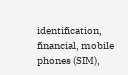identification, financial, mobile phones (SIM),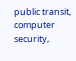public transit, computer security,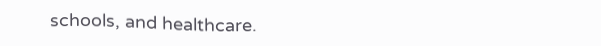schools, and healthcare.